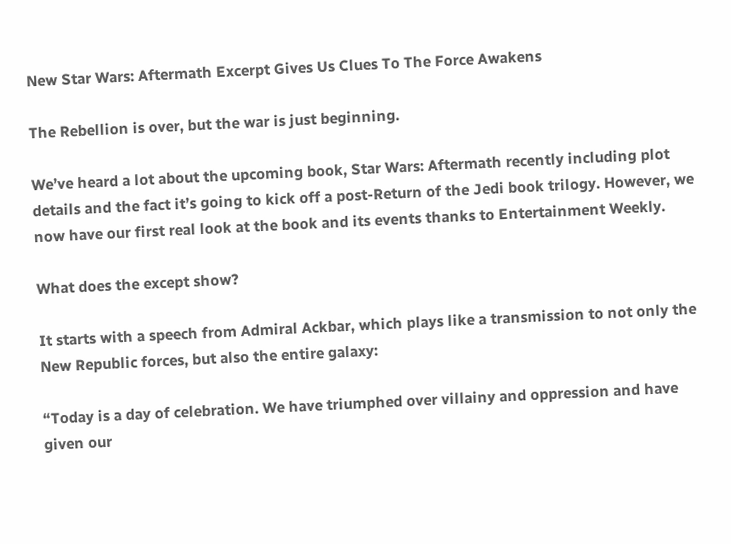New Star Wars: Aftermath Excerpt Gives Us Clues To The Force Awakens

The Rebellion is over, but the war is just beginning.

We’ve heard a lot about the upcoming book, Star Wars: Aftermath recently including plot details and the fact it’s going to kick off a post-Return of the Jedi book trilogy. However, we now have our first real look at the book and its events thanks to Entertainment Weekly.

What does the except show?

It starts with a speech from Admiral Ackbar, which plays like a transmission to not only the New Republic forces, but also the entire galaxy:

“Today is a day of celebration. We have triumphed over villainy and oppression and have given our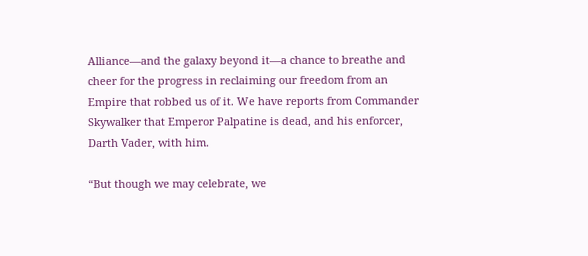Alliance—and the galaxy beyond it—a chance to breathe and cheer for the progress in reclaiming our freedom from an Empire that robbed us of it. We have reports from Commander Skywalker that Emperor Palpatine is dead, and his enforcer, Darth Vader, with him.

“But though we may celebrate, we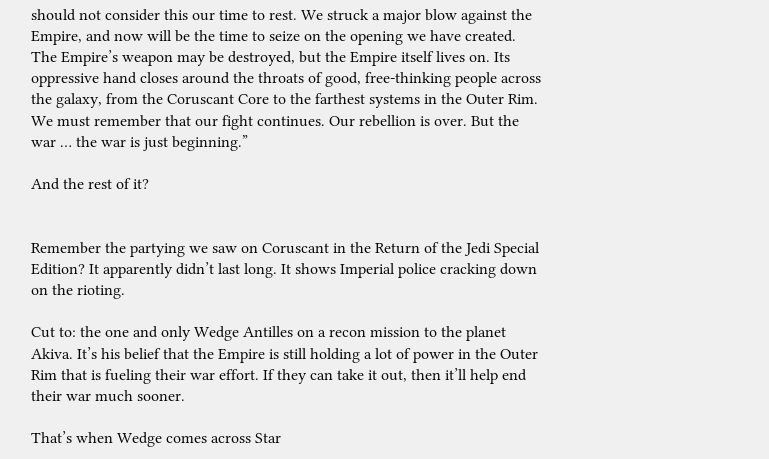should not consider this our time to rest. We struck a major blow against the Empire, and now will be the time to seize on the opening we have created. The Empire’s weapon may be destroyed, but the Empire itself lives on. Its oppressive hand closes around the throats of good, free-thinking people across the galaxy, from the Coruscant Core to the farthest systems in the Outer Rim. We must remember that our fight continues. Our rebellion is over. But the war … the war is just beginning.”

And the rest of it?


Remember the partying we saw on Coruscant in the Return of the Jedi Special Edition? It apparently didn’t last long. It shows Imperial police cracking down on the rioting.

Cut to: the one and only Wedge Antilles on a recon mission to the planet Akiva. It’s his belief that the Empire is still holding a lot of power in the Outer Rim that is fueling their war effort. If they can take it out, then it’ll help end their war much sooner.

That’s when Wedge comes across Star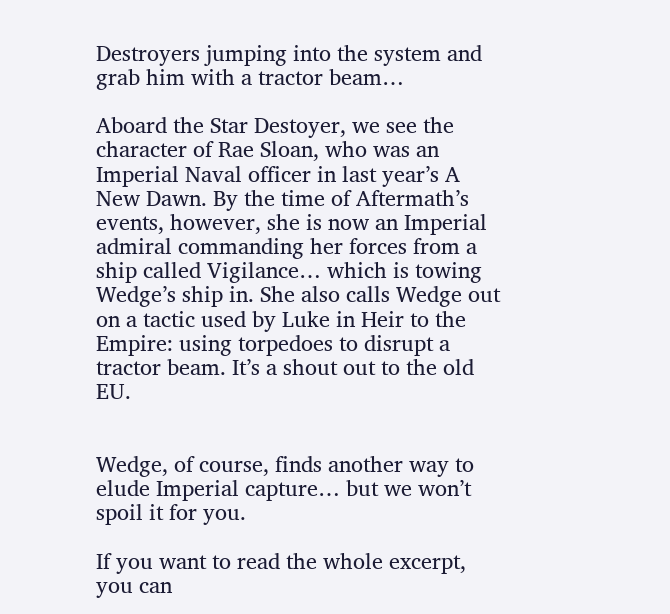Destroyers jumping into the system and grab him with a tractor beam…

Aboard the Star Destoyer, we see the character of Rae Sloan, who was an Imperial Naval officer in last year’s A New Dawn. By the time of Aftermath’s events, however, she is now an Imperial admiral commanding her forces from a ship called Vigilance… which is towing Wedge’s ship in. She also calls Wedge out on a tactic used by Luke in Heir to the Empire: using torpedoes to disrupt a tractor beam. It’s a shout out to the old EU.


Wedge, of course, finds another way to elude Imperial capture… but we won’t spoil it for you.

If you want to read the whole excerpt, you can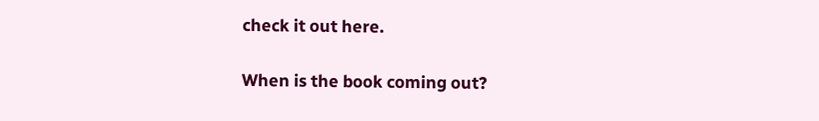check it out here.

When is the book coming out?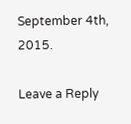September 4th, 2015.

Leave a Reply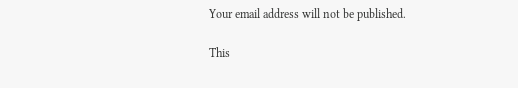Your email address will not be published.

This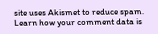site uses Akismet to reduce spam. Learn how your comment data is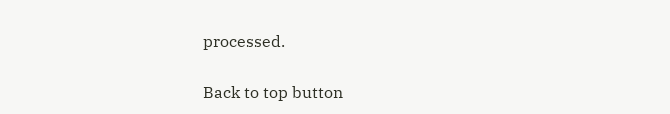processed.

Back to top button